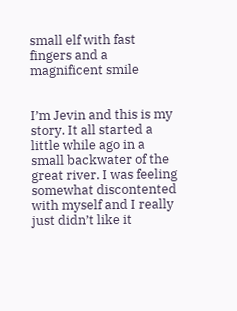small elf with fast fingers and a magnificent smile


I’m Jevin and this is my story. It all started a little while ago in a small backwater of the great river. I was feeling somewhat discontented with myself and I really just didn’t like it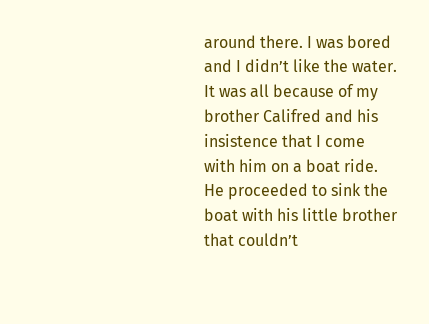around there. I was bored and I didn’t like the water. It was all because of my brother Califred and his insistence that I come with him on a boat ride. He proceeded to sink the boat with his little brother that couldn’t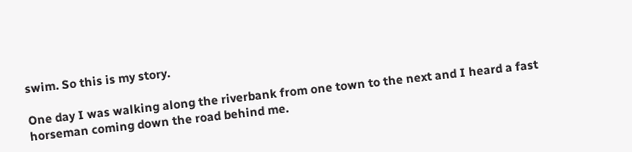swim. So this is my story.

One day I was walking along the riverbank from one town to the next and I heard a fast horseman coming down the road behind me.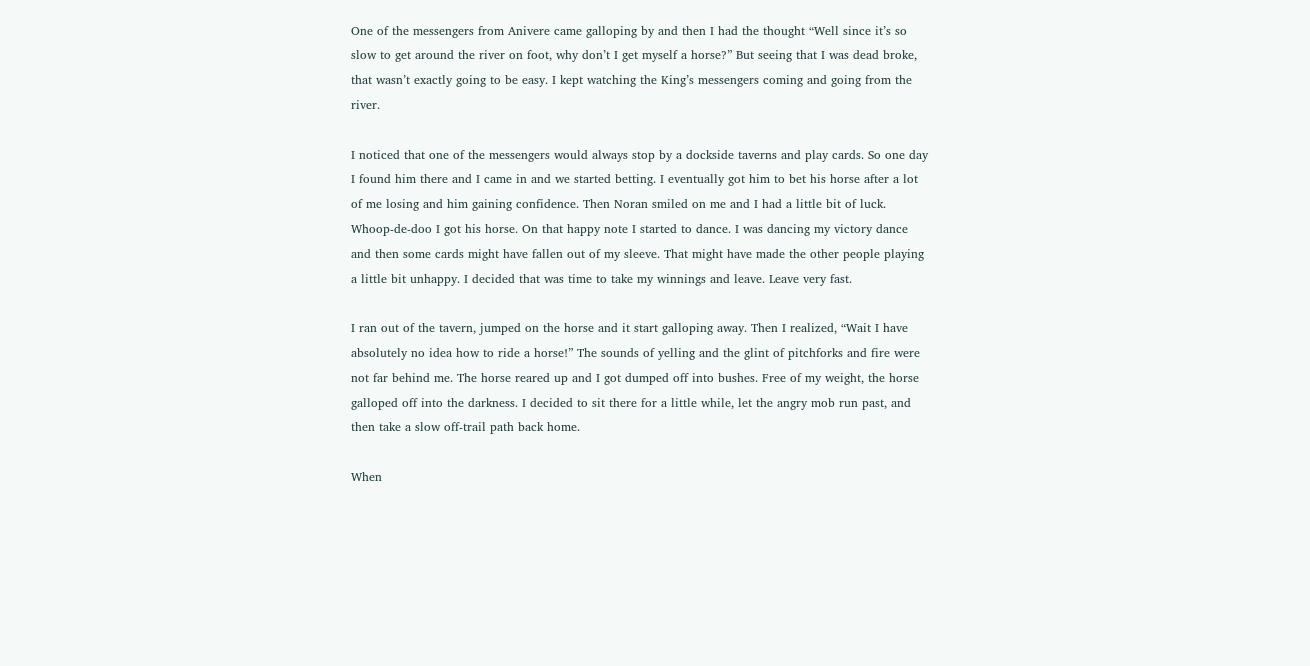One of the messengers from Anivere came galloping by and then I had the thought “Well since it’s so slow to get around the river on foot, why don’t I get myself a horse?” But seeing that I was dead broke, that wasn’t exactly going to be easy. I kept watching the King’s messengers coming and going from the river.

I noticed that one of the messengers would always stop by a dockside taverns and play cards. So one day I found him there and I came in and we started betting. I eventually got him to bet his horse after a lot of me losing and him gaining confidence. Then Noran smiled on me and I had a little bit of luck. Whoop-de-doo I got his horse. On that happy note I started to dance. I was dancing my victory dance and then some cards might have fallen out of my sleeve. That might have made the other people playing a little bit unhappy. I decided that was time to take my winnings and leave. Leave very fast.

I ran out of the tavern, jumped on the horse and it start galloping away. Then I realized, “Wait I have absolutely no idea how to ride a horse!” The sounds of yelling and the glint of pitchforks and fire were not far behind me. The horse reared up and I got dumped off into bushes. Free of my weight, the horse galloped off into the darkness. I decided to sit there for a little while, let the angry mob run past, and then take a slow off-trail path back home.

When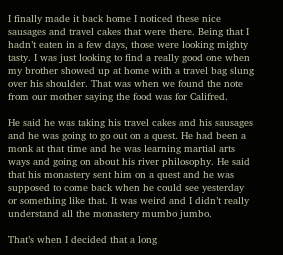I finally made it back home I noticed these nice sausages and travel cakes that were there. Being that I hadn’t eaten in a few days, those were looking mighty tasty. I was just looking to find a really good one when my brother showed up at home with a travel bag slung over his shoulder. That was when we found the note from our mother saying the food was for Califred.

He said he was taking his travel cakes and his sausages and he was going to go out on a quest. He had been a monk at that time and he was learning martial arts ways and going on about his river philosophy. He said that his monastery sent him on a quest and he was supposed to come back when he could see yesterday or something like that. It was weird and I didn’t really understand all the monastery mumbo jumbo.

That’s when I decided that a long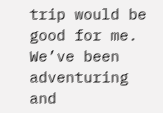trip would be good for me. We’ve been adventuring and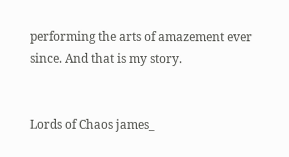performing the arts of amazement ever since. And that is my story.


Lords of Chaos james_